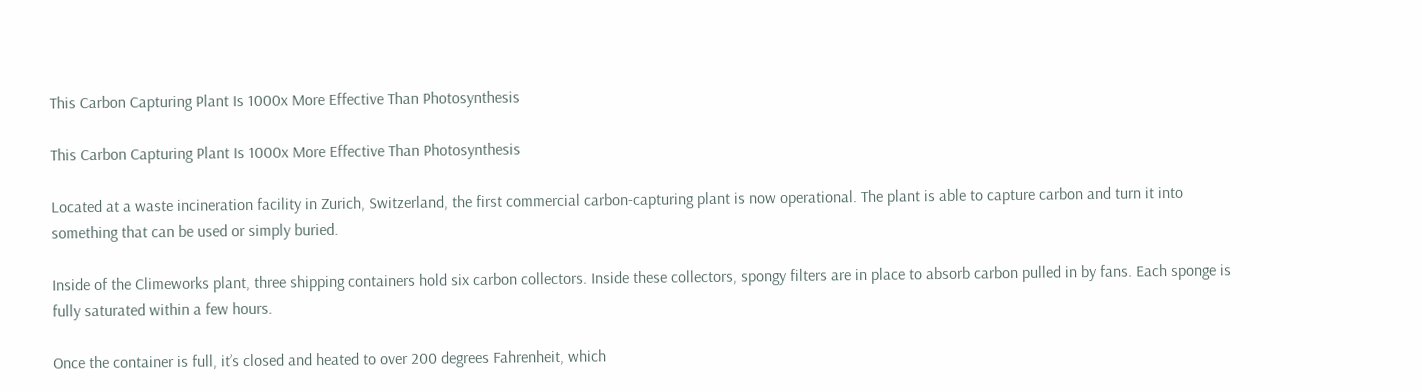This Carbon Capturing Plant Is 1000x More Effective Than Photosynthesis

This Carbon Capturing Plant Is 1000x More Effective Than Photosynthesis

Located at a waste incineration facility in Zurich, Switzerland, the first commercial carbon-capturing plant is now operational. The plant is able to capture carbon and turn it into something that can be used or simply buried.

Inside of the Climeworks plant, three shipping containers hold six carbon collectors. Inside these collectors, spongy filters are in place to absorb carbon pulled in by fans. Each sponge is fully saturated within a few hours.

Once the container is full, it’s closed and heated to over 200 degrees Fahrenheit, which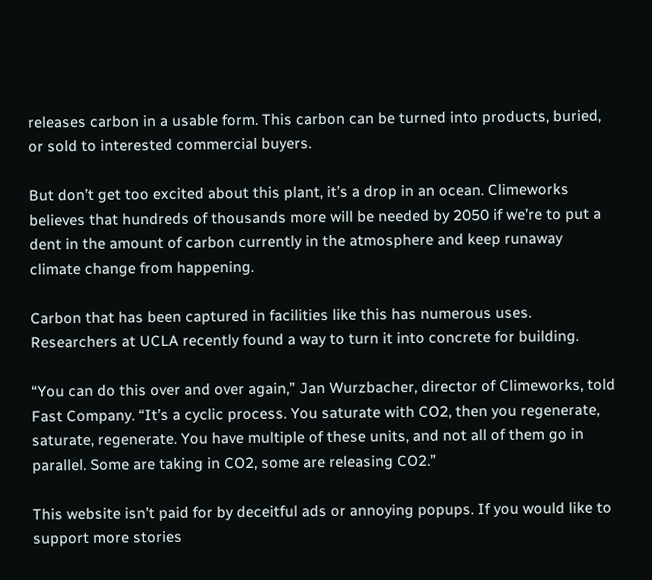releases carbon in a usable form. This carbon can be turned into products, buried, or sold to interested commercial buyers.

But don’t get too excited about this plant, it’s a drop in an ocean. Climeworks believes that hundreds of thousands more will be needed by 2050 if we’re to put a dent in the amount of carbon currently in the atmosphere and keep runaway climate change from happening.

Carbon that has been captured in facilities like this has numerous uses. Researchers at UCLA recently found a way to turn it into concrete for building.

“You can do this over and over again,” Jan Wurzbacher, director of Climeworks, told Fast Company. “It’s a cyclic process. You saturate with CO2, then you regenerate, saturate, regenerate. You have multiple of these units, and not all of them go in parallel. Some are taking in CO2, some are releasing CO2.”

This website isn’t paid for by deceitful ads or annoying popups. If you would like to support more stories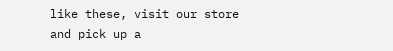like these, visit our store and pick up a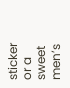sticker or a sweet men’s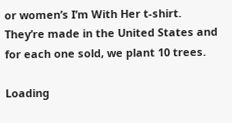or women’s I’m With Her t-shirt. They’re made in the United States and for each one sold, we plant 10 trees.

Loading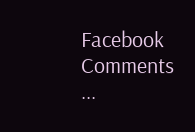Facebook Comments ...